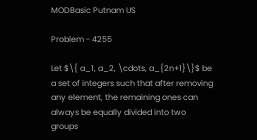MODBasic Putnam US

Problem - 4255

Let $\{ a_1, a_2, \cdots, a_{2n+1}\}$ be a set of integers such that after removing any element, the remaining ones can always be equally divided into two groups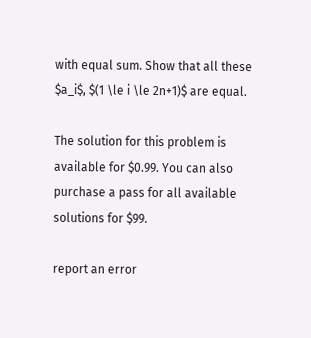with equal sum. Show that all these $a_i$, $(1 \le i \le 2n+1)$ are equal.

The solution for this problem is available for $0.99. You can also purchase a pass for all available solutions for $99.

report an error